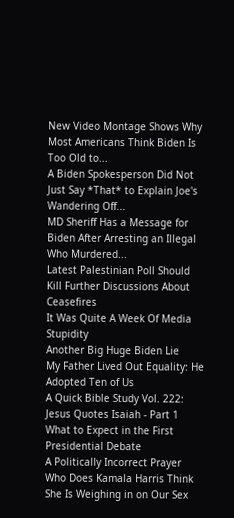New Video Montage Shows Why Most Americans Think Biden Is Too Old to...
A Biden Spokesperson Did Not Just Say *That* to Explain Joe's Wandering Off...
MD Sheriff Has a Message for Biden After Arresting an Illegal Who Murdered...
Latest Palestinian Poll Should Kill Further Discussions About Ceasefires
It Was Quite A Week Of Media Stupidity
Another Big Huge Biden Lie
My Father Lived Out Equality: He Adopted Ten of Us
A Quick Bible Study Vol. 222: Jesus Quotes Isaiah - Part 1
What to Expect in the First Presidential Debate
A Politically Incorrect Prayer
Who Does Kamala Harris Think She Is Weighing in on Our Sex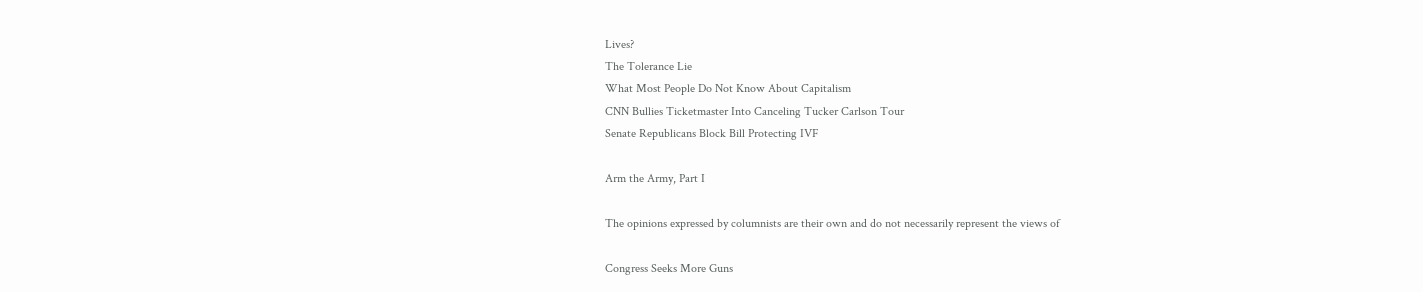Lives?
The Tolerance Lie
What Most People Do Not Know About Capitalism
CNN Bullies Ticketmaster Into Canceling Tucker Carlson Tour
Senate Republicans Block Bill Protecting IVF

Arm the Army, Part I

The opinions expressed by columnists are their own and do not necessarily represent the views of

Congress Seeks More Guns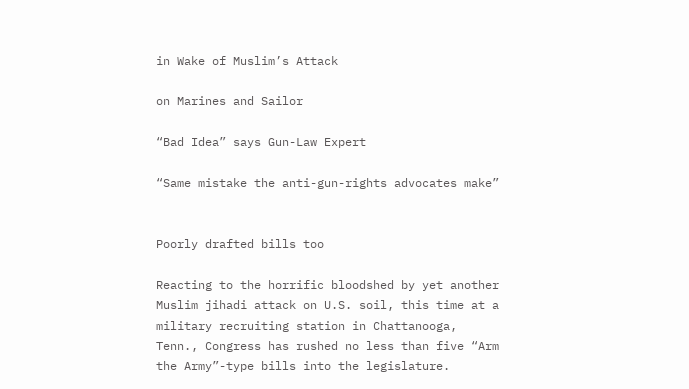in Wake of Muslim’s Attack

on Marines and Sailor

“Bad Idea” says Gun-Law Expert

“Same mistake the anti-gun-rights advocates make”


Poorly drafted bills too

Reacting to the horrific bloodshed by yet another Muslim jihadi attack on U.S. soil, this time at a military recruiting station in Chattanooga, Tenn., Congress has rushed no less than five “Arm the Army”-type bills into the legislature.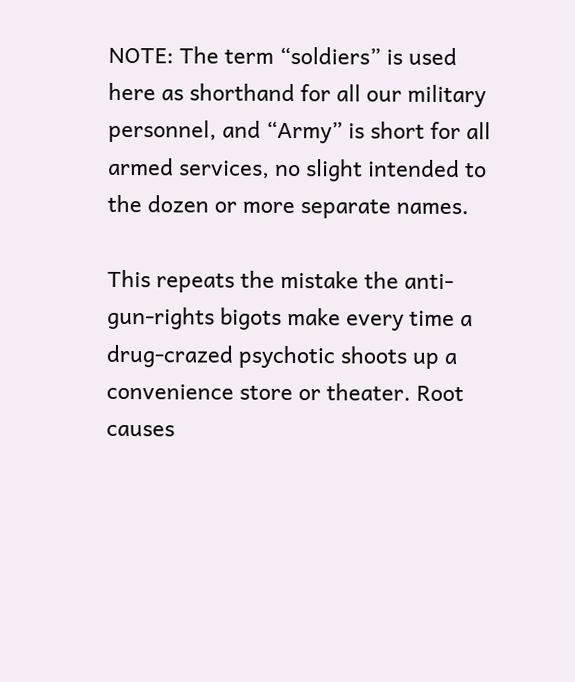NOTE: The term “soldiers” is used here as shorthand for all our military personnel, and “Army” is short for all armed services, no slight intended to the dozen or more separate names.

This repeats the mistake the anti-gun-rights bigots make every time a drug-crazed psychotic shoots up a convenience store or theater. Root causes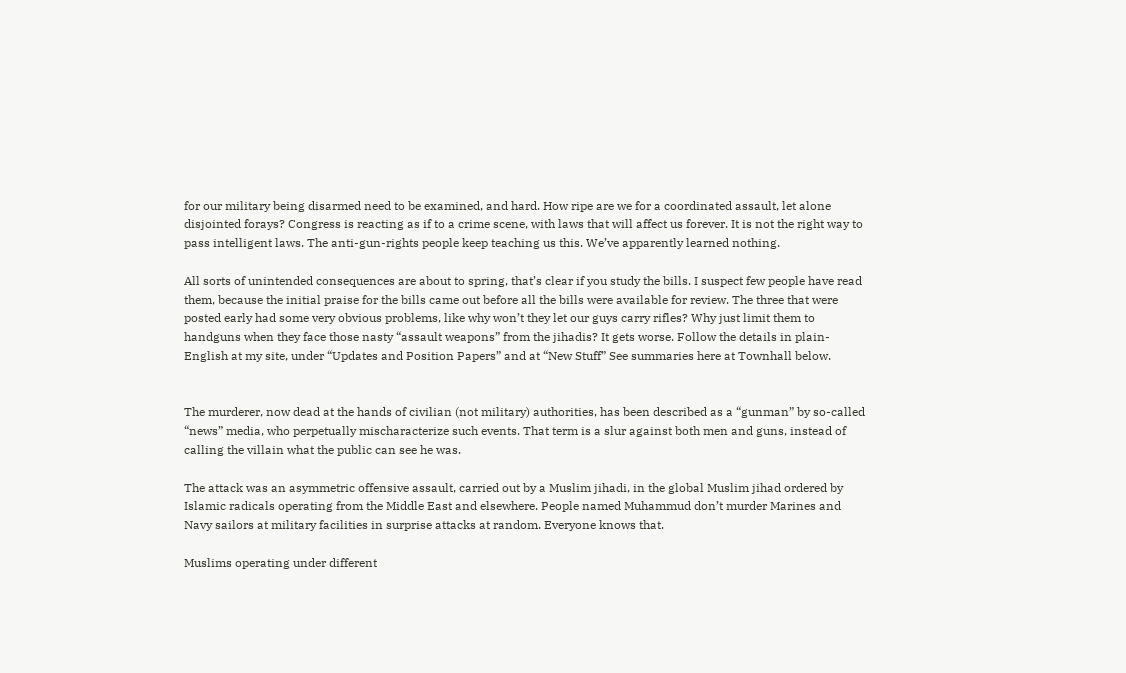for our military being disarmed need to be examined, and hard. How ripe are we for a coordinated assault, let alone disjointed forays? Congress is reacting as if to a crime scene, with laws that will affect us forever. It is not the right way to pass intelligent laws. The anti-gun-rights people keep teaching us this. We’ve apparently learned nothing.

All sorts of unintended consequences are about to spring, that’s clear if you study the bills. I suspect few people have read them, because the initial praise for the bills came out before all the bills were available for review. The three that were posted early had some very obvious problems, like why won’t they let our guys carry rifles? Why just limit them to handguns when they face those nasty “assault weapons” from the jihadis? It gets worse. Follow the details in plain-English at my site, under “Updates and Position Papers” and at “New Stuff” See summaries here at Townhall below.


The murderer, now dead at the hands of civilian (not military) authorities, has been described as a “gunman” by so-called “news” media, who perpetually mischaracterize such events. That term is a slur against both men and guns, instead of calling the villain what the public can see he was.

The attack was an asymmetric offensive assault, carried out by a Muslim jihadi, in the global Muslim jihad ordered by Islamic radicals operating from the Middle East and elsewhere. People named Muhammud don’t murder Marines and Navy sailors at military facilities in surprise attacks at random. Everyone knows that.

Muslims operating under different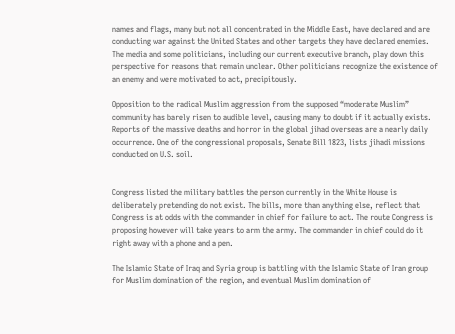names and flags, many but not all concentrated in the Middle East, have declared and are conducting war against the United States and other targets they have declared enemies. The media and some politicians, including our current executive branch, play down this perspective for reasons that remain unclear. Other politicians recognize the existence of an enemy and were motivated to act, precipitously.

Opposition to the radical Muslim aggression from the supposed “moderate Muslim” community has barely risen to audible level, causing many to doubt if it actually exists. Reports of the massive deaths and horror in the global jihad overseas are a nearly daily occurrence. One of the congressional proposals, Senate Bill 1823, lists jihadi missions conducted on U.S. soil.


Congress listed the military battles the person currently in the White House is deliberately pretending do not exist. The bills, more than anything else, reflect that Congress is at odds with the commander in chief for failure to act. The route Congress is proposing however will take years to arm the army. The commander in chief could do it right away with a phone and a pen.

The Islamic State of Iraq and Syria group is battling with the Islamic State of Iran group for Muslim domination of the region, and eventual Muslim domination of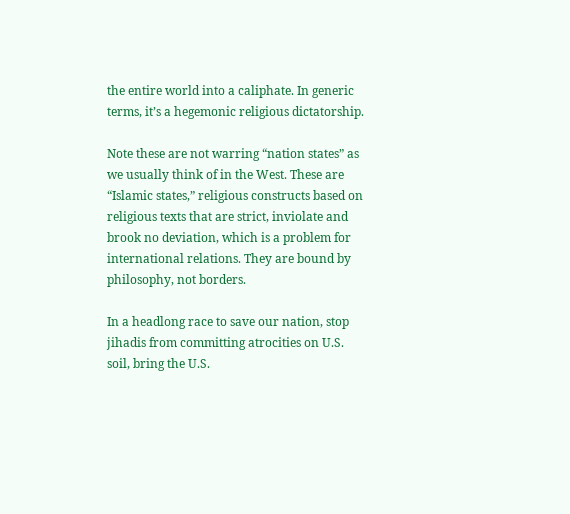the entire world into a caliphate. In generic terms, it’s a hegemonic religious dictatorship.

Note these are not warring “nation states” as we usually think of in the West. These are “Islamic states,” religious constructs based on religious texts that are strict, inviolate and brook no deviation, which is a problem for international relations. They are bound by philosophy, not borders.

In a headlong race to save our nation, stop jihadis from committing atrocities on U.S. soil, bring the U.S.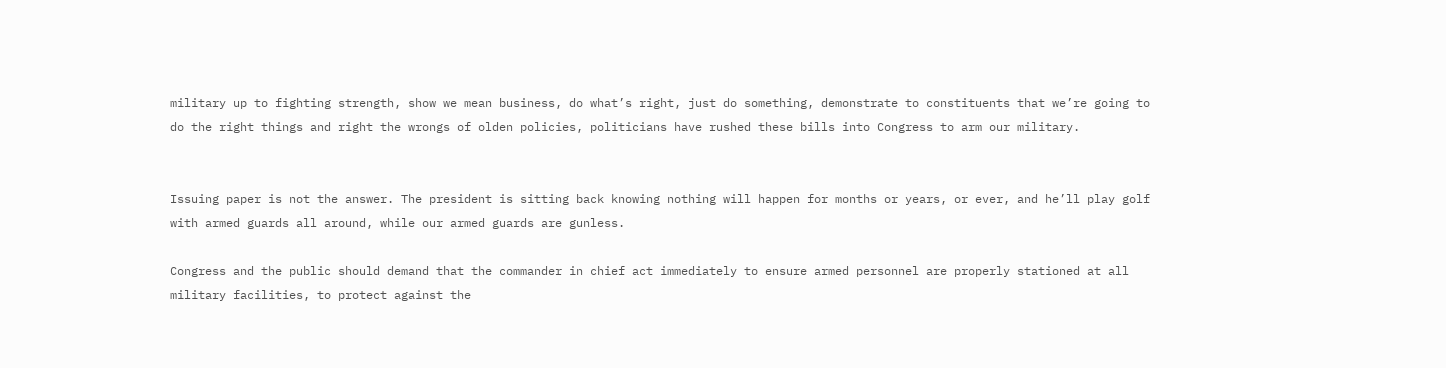military up to fighting strength, show we mean business, do what’s right, just do something, demonstrate to constituents that we’re going to do the right things and right the wrongs of olden policies, politicians have rushed these bills into Congress to arm our military.


Issuing paper is not the answer. The president is sitting back knowing nothing will happen for months or years, or ever, and he’ll play golf with armed guards all around, while our armed guards are gunless.

Congress and the public should demand that the commander in chief act immediately to ensure armed personnel are properly stationed at all military facilities, to protect against the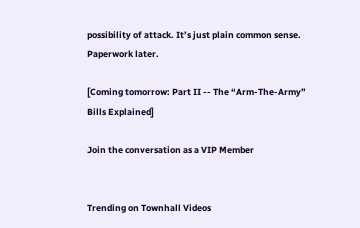possibility of attack. It’s just plain common sense. Paperwork later.

[Coming tomorrow: Part II -- The “Arm-The-Army” Bills Explained]

Join the conversation as a VIP Member


Trending on Townhall Videos